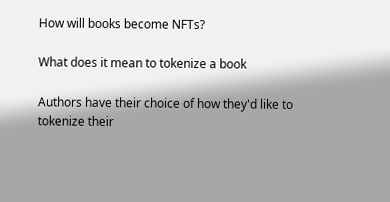How will books become NFTs?

What does it mean to tokenize a book

Authors have their choice of how they'd like to tokenize their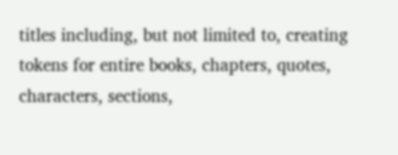titles including, but not limited to, creating tokens for entire books, chapters, quotes, characters, sections,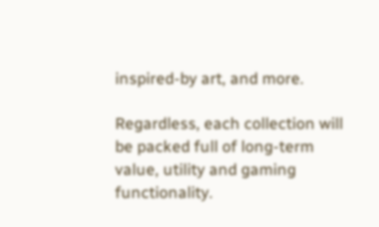inspired-by art, and more.

Regardless, each collection will be packed full of long-term value, utility and gaming functionality.